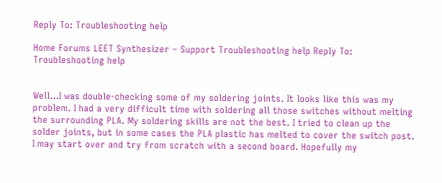Reply To: Troubleshooting help

Home Forums LEET Synthesizer – Support Troubleshooting help Reply To: Troubleshooting help


Well…I was double-checking some of my soldering joints. It looks like this was my problem. I had a very difficult time with soldering all those switches without melting the surrounding PLA. My soldering skills are not the best. I tried to clean up the solder joints, but in some cases the PLA plastic has melted to cover the switch post. I may start over and try from scratch with a second board. Hopefully my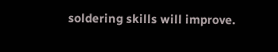soldering skills will improve.